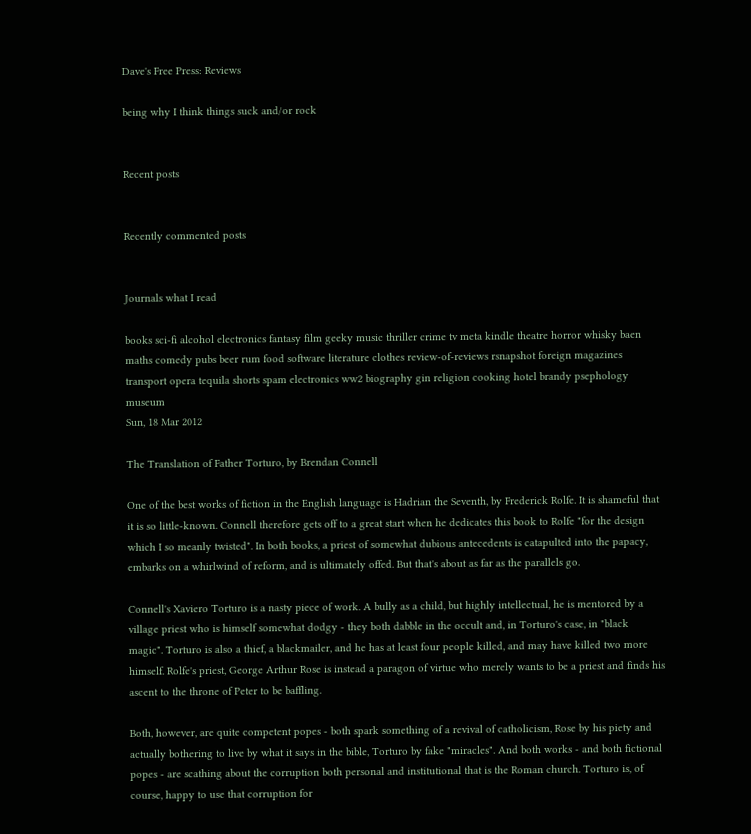Dave's Free Press: Reviews

being why I think things suck and/or rock


Recent posts


Recently commented posts


Journals what I read

books sci-fi alcohol electronics fantasy film geeky music thriller crime tv meta kindle theatre horror whisky baen maths comedy pubs beer rum food software literature clothes review-of-reviews rsnapshot foreign magazines transport opera tequila shorts spam electronics ww2 biography gin religion cooking hotel brandy psephology museum
Sun, 18 Mar 2012

The Translation of Father Torturo, by Brendan Connell

One of the best works of fiction in the English language is Hadrian the Seventh, by Frederick Rolfe. It is shameful that it is so little-known. Connell therefore gets off to a great start when he dedicates this book to Rolfe "for the design which I so meanly twisted". In both books, a priest of somewhat dubious antecedents is catapulted into the papacy, embarks on a whirlwind of reform, and is ultimately offed. But that's about as far as the parallels go.

Connell's Xaviero Torturo is a nasty piece of work. A bully as a child, but highly intellectual, he is mentored by a village priest who is himself somewhat dodgy - they both dabble in the occult and, in Torturo's case, in "black magic". Torturo is also a thief, a blackmailer, and he has at least four people killed, and may have killed two more himself. Rolfe's priest, George Arthur Rose is instead a paragon of virtue who merely wants to be a priest and finds his ascent to the throne of Peter to be baffling.

Both, however, are quite competent popes - both spark something of a revival of catholicism, Rose by his piety and actually bothering to live by what it says in the bible, Torturo by fake "miracles". And both works - and both fictional popes - are scathing about the corruption both personal and institutional that is the Roman church. Torturo is, of course, happy to use that corruption for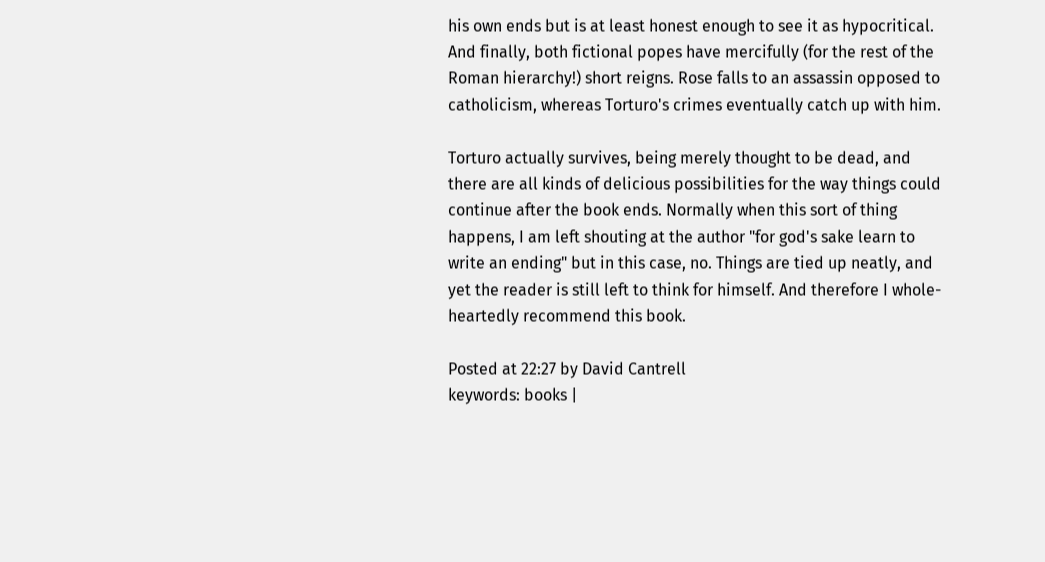his own ends but is at least honest enough to see it as hypocritical. And finally, both fictional popes have mercifully (for the rest of the Roman hierarchy!) short reigns. Rose falls to an assassin opposed to catholicism, whereas Torturo's crimes eventually catch up with him.

Torturo actually survives, being merely thought to be dead, and there are all kinds of delicious possibilities for the way things could continue after the book ends. Normally when this sort of thing happens, I am left shouting at the author "for god's sake learn to write an ending" but in this case, no. Things are tied up neatly, and yet the reader is still left to think for himself. And therefore I whole-heartedly recommend this book.

Posted at 22:27 by David Cantrell
keywords: books |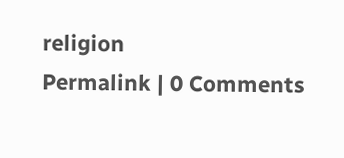religion
Permalink | 0 Comments